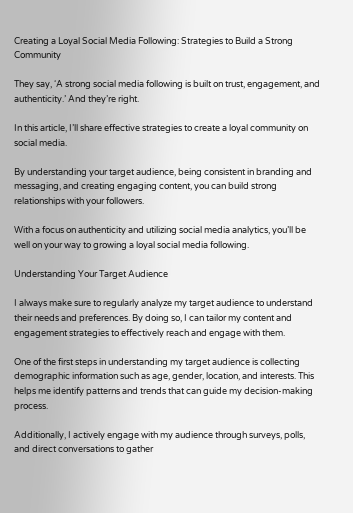Creating a Loyal Social Media Following: Strategies to Build a Strong Community

They say, ‘A strong social media following is built on trust, engagement, and authenticity.’ And they’re right.

In this article, I’ll share effective strategies to create a loyal community on social media.

By understanding your target audience, being consistent in branding and messaging, and creating engaging content, you can build strong relationships with your followers.

With a focus on authenticity and utilizing social media analytics, you’ll be well on your way to growing a loyal social media following.

Understanding Your Target Audience

I always make sure to regularly analyze my target audience to understand their needs and preferences. By doing so, I can tailor my content and engagement strategies to effectively reach and engage with them.

One of the first steps in understanding my target audience is collecting demographic information such as age, gender, location, and interests. This helps me identify patterns and trends that can guide my decision-making process.

Additionally, I actively engage with my audience through surveys, polls, and direct conversations to gather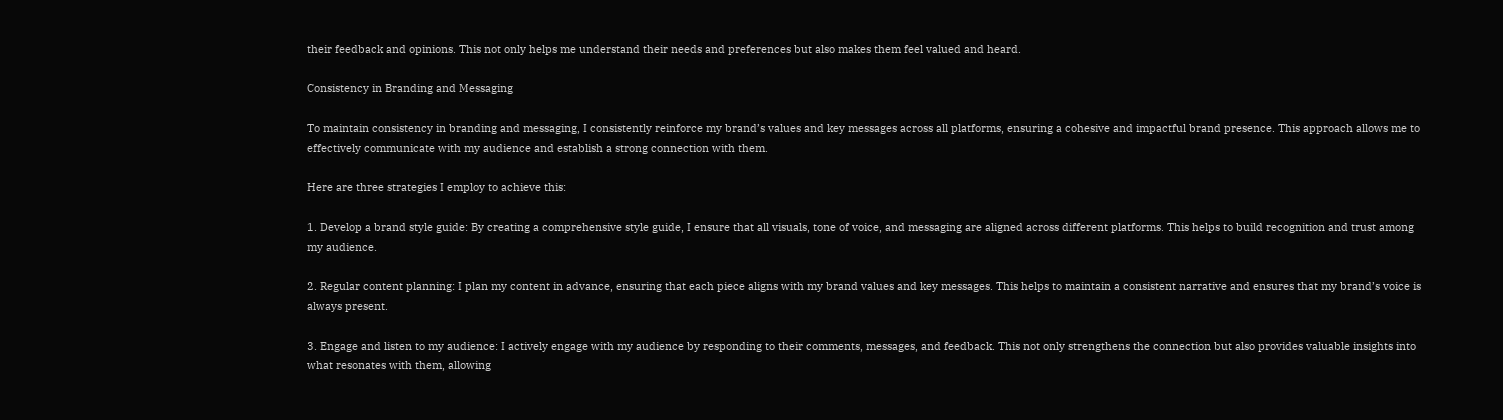their feedback and opinions. This not only helps me understand their needs and preferences but also makes them feel valued and heard.

Consistency in Branding and Messaging

To maintain consistency in branding and messaging, I consistently reinforce my brand’s values and key messages across all platforms, ensuring a cohesive and impactful brand presence. This approach allows me to effectively communicate with my audience and establish a strong connection with them.

Here are three strategies I employ to achieve this:

1. Develop a brand style guide: By creating a comprehensive style guide, I ensure that all visuals, tone of voice, and messaging are aligned across different platforms. This helps to build recognition and trust among my audience.

2. Regular content planning: I plan my content in advance, ensuring that each piece aligns with my brand values and key messages. This helps to maintain a consistent narrative and ensures that my brand’s voice is always present.

3. Engage and listen to my audience: I actively engage with my audience by responding to their comments, messages, and feedback. This not only strengthens the connection but also provides valuable insights into what resonates with them, allowing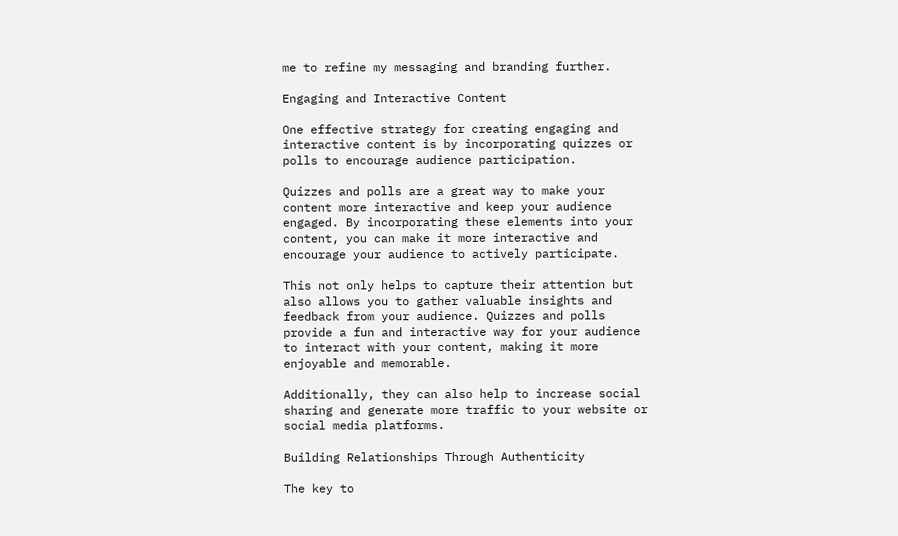me to refine my messaging and branding further.

Engaging and Interactive Content

One effective strategy for creating engaging and interactive content is by incorporating quizzes or polls to encourage audience participation.

Quizzes and polls are a great way to make your content more interactive and keep your audience engaged. By incorporating these elements into your content, you can make it more interactive and encourage your audience to actively participate.

This not only helps to capture their attention but also allows you to gather valuable insights and feedback from your audience. Quizzes and polls provide a fun and interactive way for your audience to interact with your content, making it more enjoyable and memorable.

Additionally, they can also help to increase social sharing and generate more traffic to your website or social media platforms.

Building Relationships Through Authenticity

The key to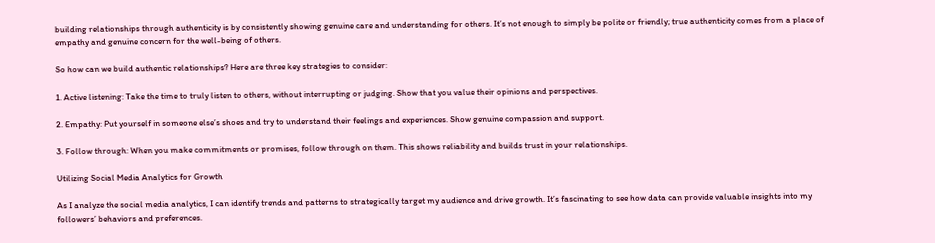building relationships through authenticity is by consistently showing genuine care and understanding for others. It’s not enough to simply be polite or friendly; true authenticity comes from a place of empathy and genuine concern for the well-being of others.

So how can we build authentic relationships? Here are three key strategies to consider:

1. Active listening: Take the time to truly listen to others, without interrupting or judging. Show that you value their opinions and perspectives.

2. Empathy: Put yourself in someone else’s shoes and try to understand their feelings and experiences. Show genuine compassion and support.

3. Follow through: When you make commitments or promises, follow through on them. This shows reliability and builds trust in your relationships.

Utilizing Social Media Analytics for Growth

As I analyze the social media analytics, I can identify trends and patterns to strategically target my audience and drive growth. It’s fascinating to see how data can provide valuable insights into my followers’ behaviors and preferences.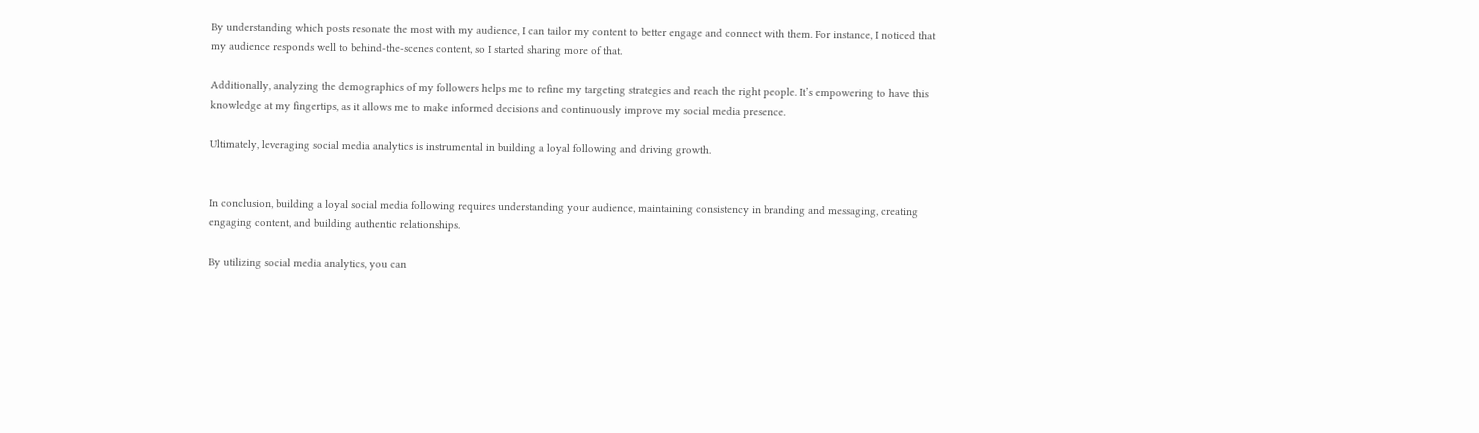By understanding which posts resonate the most with my audience, I can tailor my content to better engage and connect with them. For instance, I noticed that my audience responds well to behind-the-scenes content, so I started sharing more of that.

Additionally, analyzing the demographics of my followers helps me to refine my targeting strategies and reach the right people. It’s empowering to have this knowledge at my fingertips, as it allows me to make informed decisions and continuously improve my social media presence.

Ultimately, leveraging social media analytics is instrumental in building a loyal following and driving growth.


In conclusion, building a loyal social media following requires understanding your audience, maintaining consistency in branding and messaging, creating engaging content, and building authentic relationships.

By utilizing social media analytics, you can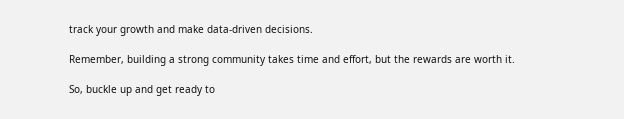track your growth and make data-driven decisions.

Remember, building a strong community takes time and effort, but the rewards are worth it.

So, buckle up and get ready to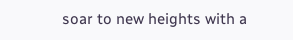soar to new heights with a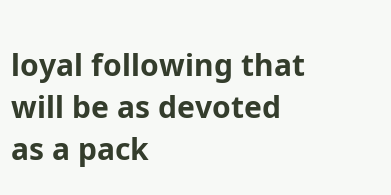loyal following that will be as devoted as a pack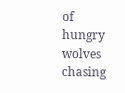of hungry wolves chasing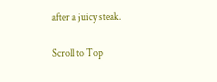after a juicy steak.

Scroll to Top